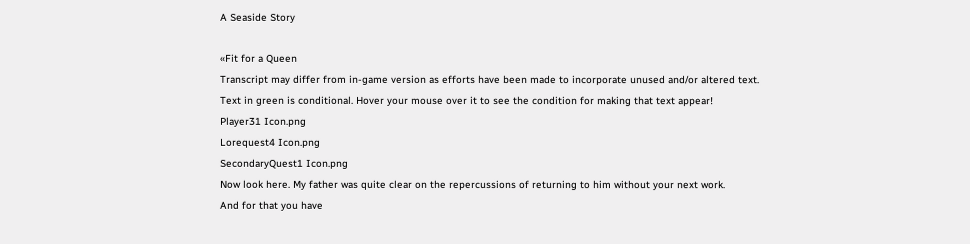A Seaside Story

«Fit for a Queen
Transcript may differ from in-game version as efforts have been made to incorporate unused and/or altered text.
Text in green is conditional. Hover your mouse over it to see the condition for making that text appear!
Player31 Icon.png
Lorequest4 Icon.png
SecondaryQuest1 Icon.png
Now look here. My father was quite clear on the repercussions of returning to him without your next work.
And for that you have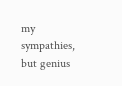my sympathies, but genius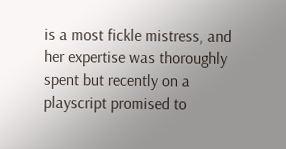is a most fickle mistress, and her expertise was thoroughly spent but recently on a playscript promised to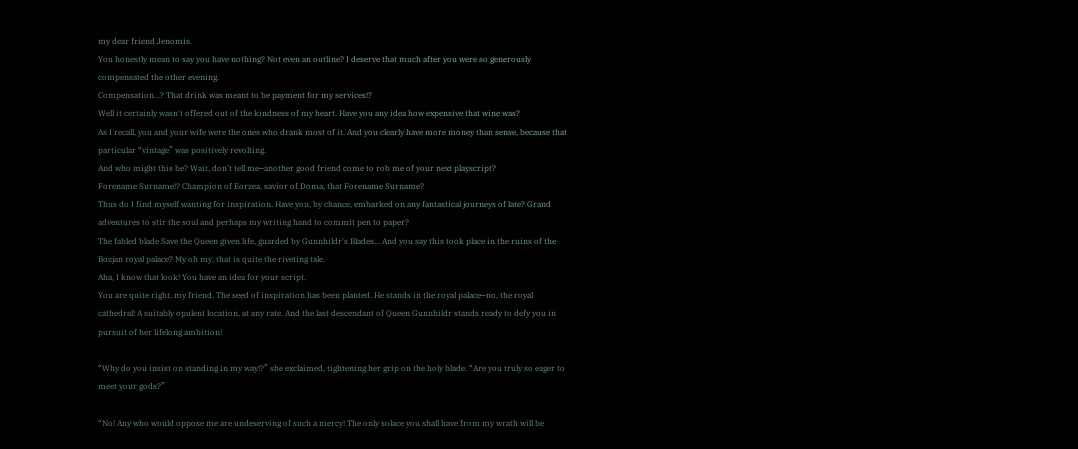my dear friend Jenomis.
You honestly mean to say you have nothing? Not even an outline? I deserve that much after you were so generously compensated the other evening.
Compensation...? That drink was meant to be payment for my services!?
Well it certainly wasn't offered out of the kindness of my heart. Have you any idea how expensive that wine was?
As I recall, you and your wife were the ones who drank most of it. And you clearly have more money than sense, because that particular “vintage” was positively revolting.
And who might this be? Wait, don't tell me─another good friend come to rob me of your next playscript?
Forename Surname!? Champion of Eorzea, savior of Doma, that Forename Surname?
Thus do I find myself wanting for inspiration. Have you, by chance, embarked on any fantastical journeys of late? Grand adventures to stir the soul and perhaps my writing hand to commit pen to paper?
The fabled blade Save the Queen given life, guarded by Gunnhildr's Blades... And you say this took place in the ruins of the Bozjan royal palace? My oh my, that is quite the riveting tale.
Aha, I know that look! You have an idea for your script.
You are quite right, my friend. The seed of inspiration has been planted. He stands in the royal palace─no, the royal cathedral! A suitably opulent location, at any rate. And the last descendant of Queen Gunnhildr stands ready to defy you in pursuit of her lifelong ambition!

“Why do you insist on standing in my way!?” she exclaimed, tightening her grip on the holy blade. “Are you truly so eager to meet your gods?”

“No! Any who would oppose me are undeserving of such a mercy! The only solace you shall have from my wrath will be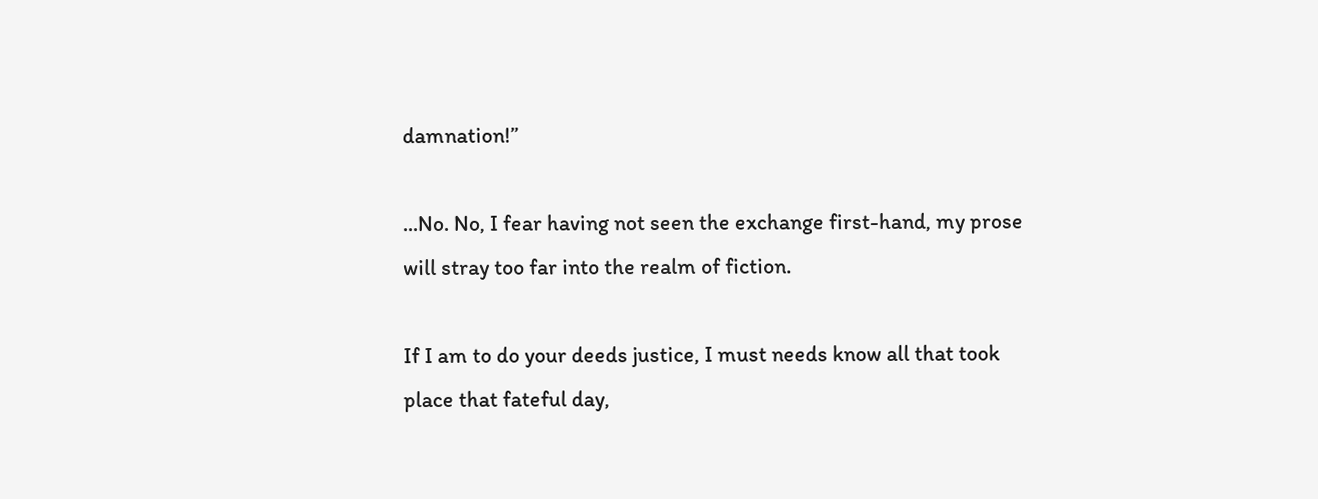damnation!”

...No. No, I fear having not seen the exchange first-hand, my prose will stray too far into the realm of fiction.

If I am to do your deeds justice, I must needs know all that took place that fateful day,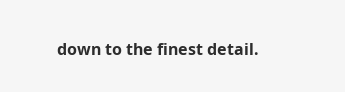down to the finest detail.